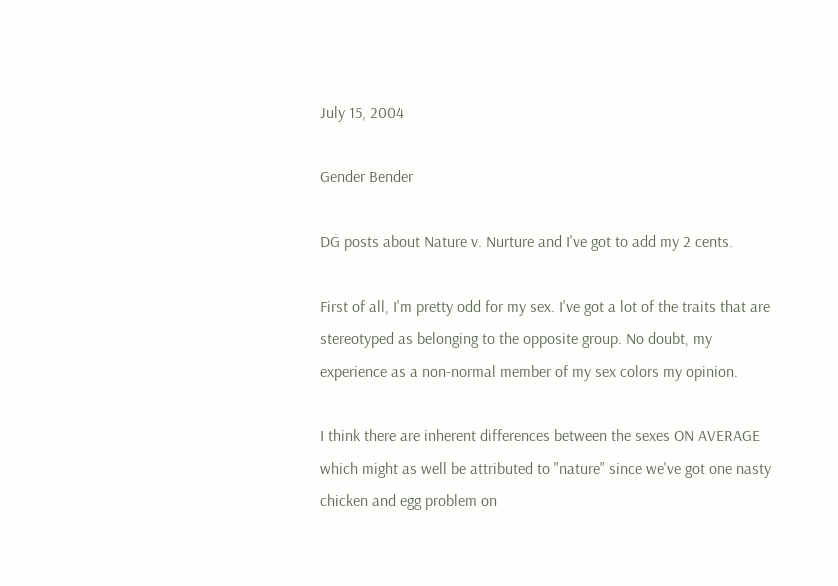July 15, 2004

Gender Bender

DG posts about Nature v. Nurture and I've got to add my 2 cents.

First of all, I'm pretty odd for my sex. I've got a lot of the traits that are stereotyped as belonging to the opposite group. No doubt, my experience as a non-normal member of my sex colors my opinion.

I think there are inherent differences between the sexes ON AVERAGE which might as well be attributed to "nature" since we've got one nasty chicken and egg problem on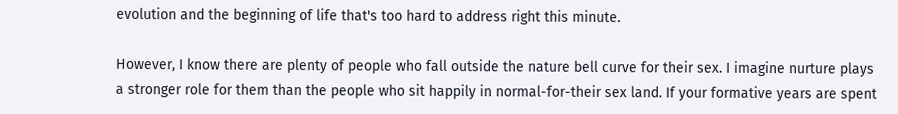evolution and the beginning of life that's too hard to address right this minute.

However, I know there are plenty of people who fall outside the nature bell curve for their sex. I imagine nurture plays a stronger role for them than the people who sit happily in normal-for-their sex land. If your formative years are spent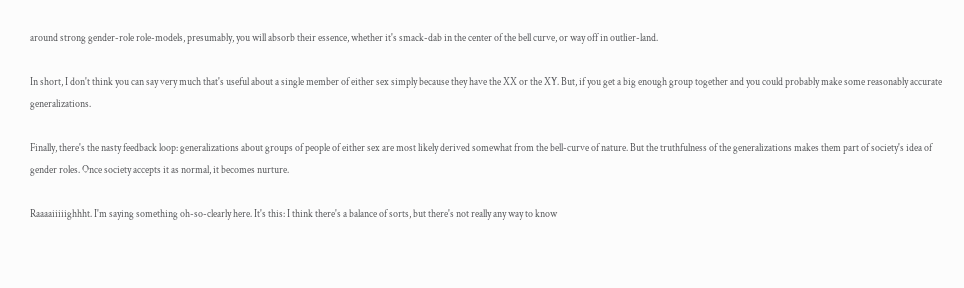around strong gender-role role-models, presumably, you will absorb their essence, whether it's smack-dab in the center of the bell curve, or way off in outlier-land.

In short, I don't think you can say very much that's useful about a single member of either sex simply because they have the XX or the XY. But, if you get a big enough group together and you could probably make some reasonably accurate generalizations.

Finally, there's the nasty feedback loop: generalizations about groups of people of either sex are most likely derived somewhat from the bell-curve of nature. But the truthfulness of the generalizations makes them part of society's idea of gender roles. Once society accepts it as normal, it becomes nurture.

Raaaaiiiiighhht. I'm saying something oh-so-clearly here. It's this: I think there's a balance of sorts, but there's not really any way to know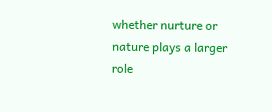whether nurture or nature plays a larger role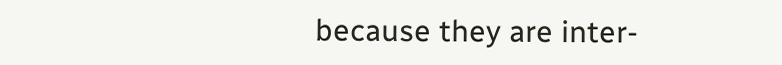because they are inter-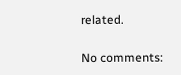related.

No comments: